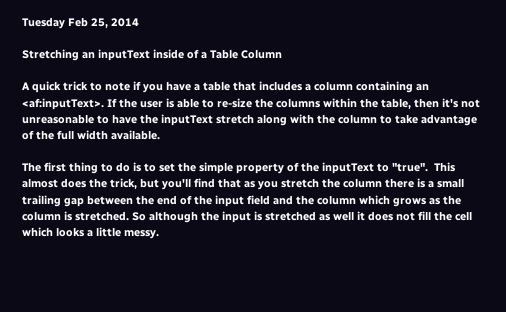Tuesday Feb 25, 2014

Stretching an inputText inside of a Table Column

A quick trick to note if you have a table that includes a column containing an <af:inputText>. If the user is able to re-size the columns within the table, then it's not unreasonable to have the inputText stretch along with the column to take advantage of the full width available.

The first thing to do is to set the simple property of the inputText to "true".  This almost does the trick, but you'll find that as you stretch the column there is a small trailing gap between the end of the input field and the column which grows as the column is stretched. So although the input is stretched as well it does not fill the cell which looks a little messy.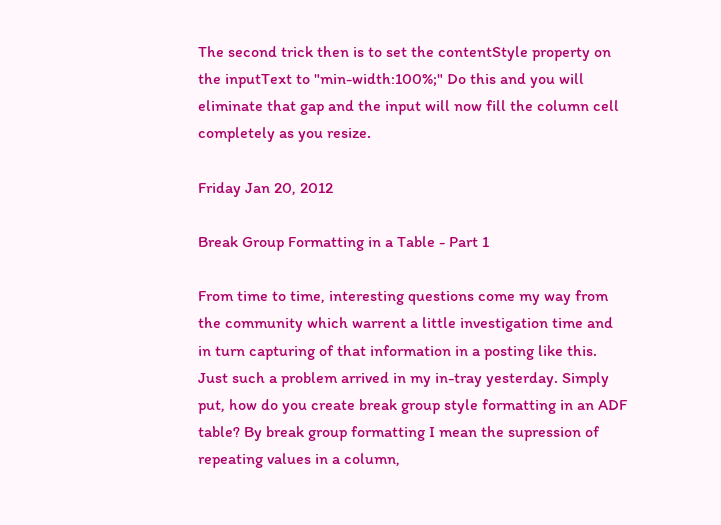The second trick then is to set the contentStyle property on the inputText to "min-width:100%;" Do this and you will eliminate that gap and the input will now fill the column cell completely as you resize.

Friday Jan 20, 2012

Break Group Formatting in a Table - Part 1

From time to time, interesting questions come my way from the community which warrent a little investigation time and in turn capturing of that information in a posting like this. Just such a problem arrived in my in-tray yesterday. Simply put, how do you create break group style formatting in an ADF table? By break group formatting I mean the supression of repeating values in a column,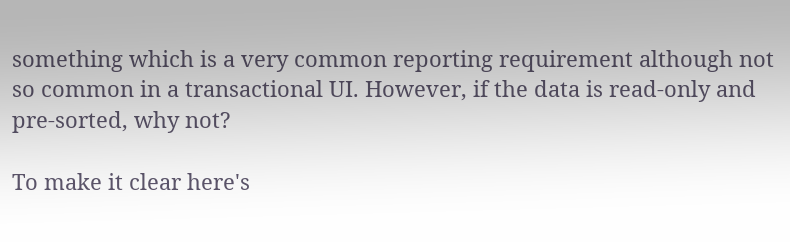something which is a very common reporting requirement although not so common in a transactional UI. However, if the data is read-only and pre-sorted, why not?

To make it clear here's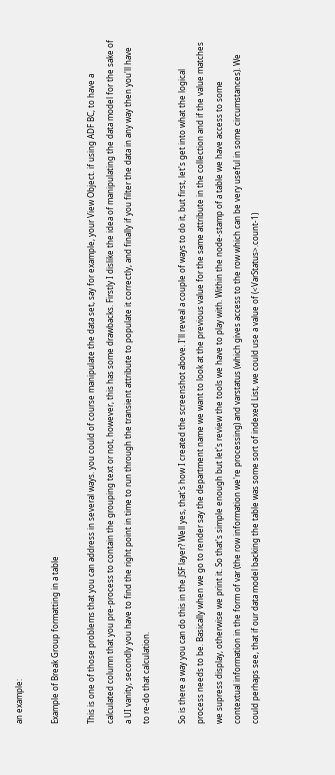an example:

Example of Break Group formatting in a table

This is one of those problems that you can address in several ways. you could of course manipulate the data set, say for example, your View Object. if using ADF BC, to have a calculated column that you pre-process to contain the grouping text or not, however, this has some drawbacks. Firstly I dislike the idea of manipulating the data model for the sake of a UI vanity, secondly you have to find the right point in time to run through the transient attribute to populate it correctly, and finally if you filter the data in any way then you'll have to re-do that calculation.

So is there a way you can do this in the JSF layer? Well yes, that's how I created the screenshot above. I'll reveal a couple of ways to do it, but first, let's get into what the logical process needs to be. Basically when we go to render say the department name we want to look at the previous value for the same attribute in the collection and if the value matches we supress display, otherwise we print it. So that's simple enough but let's review the tools we have to play with. Within the node-stamp of a table we have access to some contextual information in the form of var (the row information we're processing) and varstatus (which gives access to the row which can be very useful in some circumstances). We could perhaps see, that if our data model backing the table was some sort of indexed List, we could use a value of (<VarStatus>.count-1)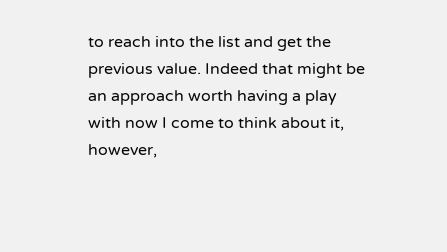to reach into the list and get the previous value. Indeed that might be an approach worth having a play with now I come to think about it, however,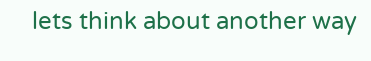lets think about another way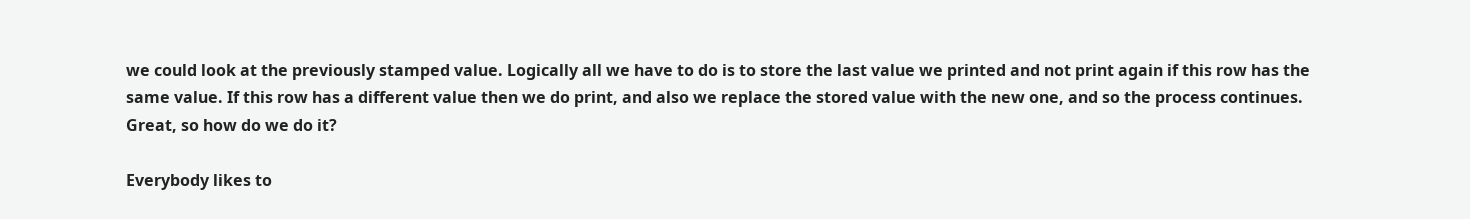we could look at the previously stamped value. Logically all we have to do is to store the last value we printed and not print again if this row has the same value. If this row has a different value then we do print, and also we replace the stored value with the new one, and so the process continues. Great, so how do we do it?

Everybody likes to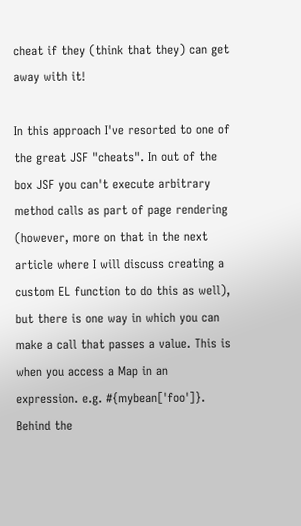cheat if they (think that they) can get away with it!

In this approach I've resorted to one of the great JSF "cheats". In out of the box JSF you can't execute arbitrary method calls as part of page rendering (however, more on that in the next article where I will discuss creating a custom EL function to do this as well), but there is one way in which you can make a call that passes a value. This is when you access a Map in an expression. e.g. #{mybean['foo']}. Behind the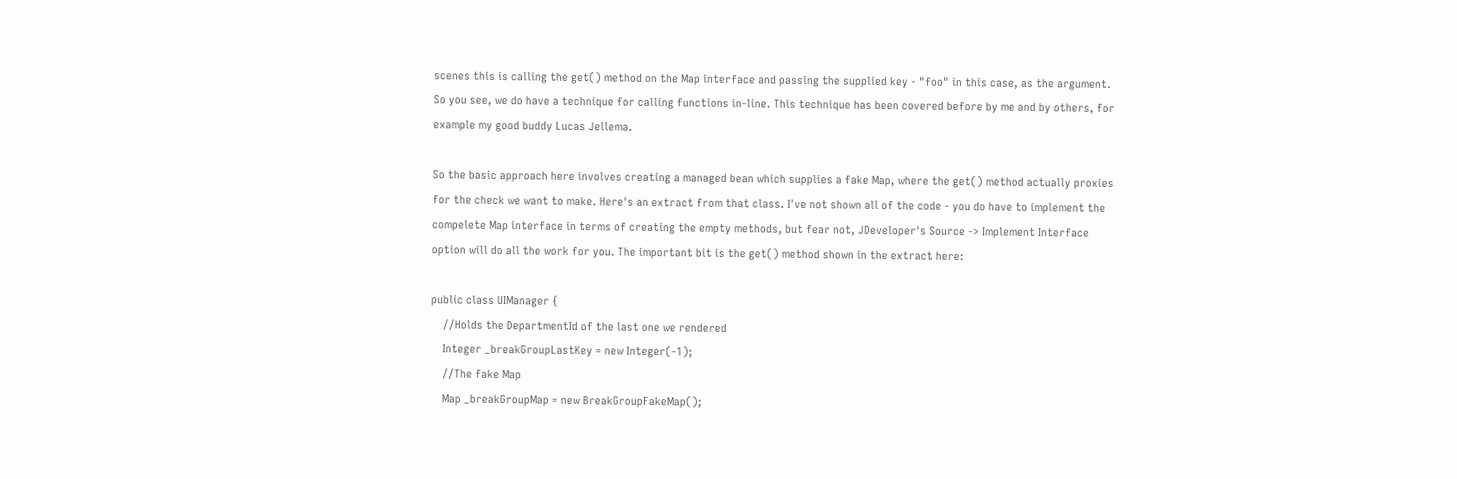scenes this is calling the get() method on the Map interface and passing the supplied key - "foo" in this case, as the argument. So you see, we do have a technique for calling functions in-line. This technique has been covered before by me and by others, for example my good buddy Lucas Jellema.

So the basic approach here involves creating a managed bean which supplies a fake Map, where the get() method actually proxies for the check we want to make. Here's an extract from that class. I've not shown all of the code - you do have to implement the compelete Map interface in terms of creating the empty methods, but fear not, JDeveloper's Source -> Implement Interface option will do all the work for you. The important bit is the get() method shown in the extract here:

public class UIManager {
    //Holds the DepartmentId of the last one we rendered
    Integer _breakGroupLastKey = new Integer(-1);
    //The fake Map
    Map _breakGroupMap = new BreakGroupFakeMap();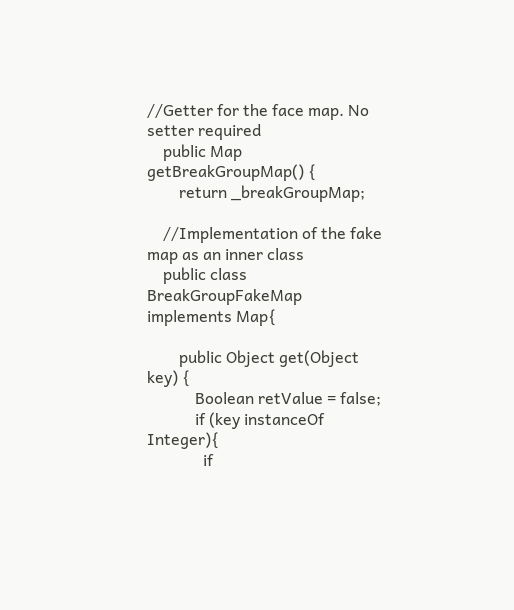//Getter for the face map. No setter required
    public Map getBreakGroupMap() {
        return _breakGroupMap;

    //Implementation of the fake map as an inner class
    public class BreakGroupFakeMap implements Map{

        public Object get(Object key) {
            Boolean retValue = false;
            if (key instanceOf Integer){
              if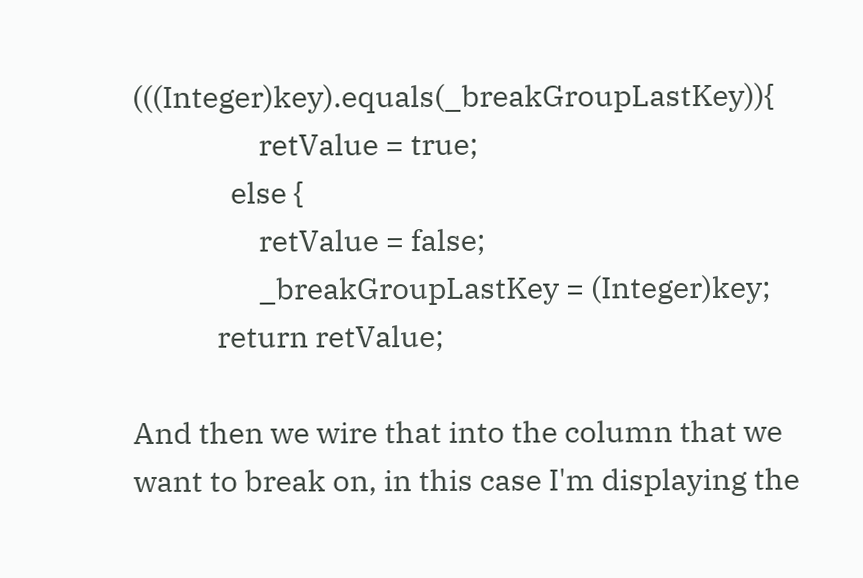(((Integer)key).equals(_breakGroupLastKey)){
                  retValue = true;
              else {
                  retValue = false;
                  _breakGroupLastKey = (Integer)key;
            return retValue;

And then we wire that into the column that we want to break on, in this case I'm displaying the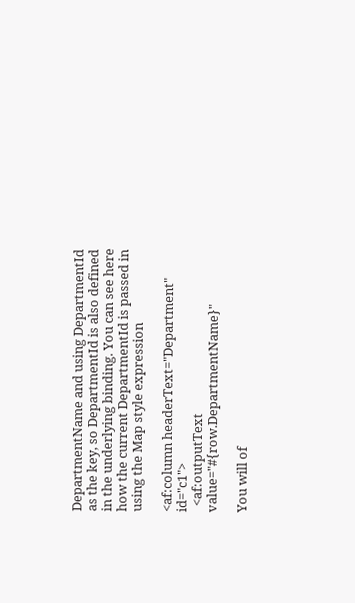DepartmentName and using DepartmentId as the key, so DepartmentId is also defined in the underlying binding. You can see here how the current DepartmentId is passed in using the Map style expression

<af:column headerText="Department" id="c1">
  <af:outputText value="#{row.DepartmentName}"

You will of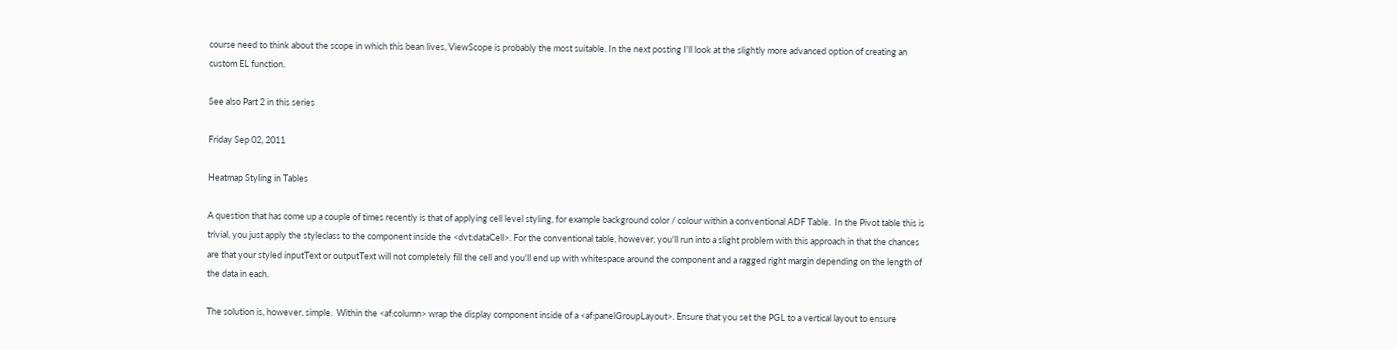course need to think about the scope in which this bean lives, ViewScope is probably the most suitable. In the next posting I'll look at the slightly more advanced option of creating an custom EL function.

See also Part 2 in this series

Friday Sep 02, 2011

Heatmap Styling in Tables

A question that has come up a couple of times recently is that of applying cell level styling, for example background color / colour within a conventional ADF Table.  In the Pivot table this is trivial, you just apply the styleclass to the component inside the <dvt:dataCell>. For the conventional table, however, you'll run into a slight problem with this approach in that the chances are that your styled inputText or outputText will not completely fill the cell and you'll end up with whitespace around the component and a ragged right margin depending on the length of the data in each.

The solution is, however, simple.  Within the <af:column> wrap the display component inside of a <af:panelGroupLayout>. Ensure that you set the PGL to a vertical layout to ensure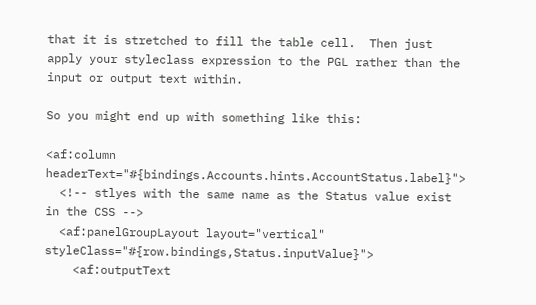that it is stretched to fill the table cell.  Then just apply your styleclass expression to the PGL rather than the input or output text within.

So you might end up with something like this:

<af:column  headerText="#{bindings.Accounts.hints.AccountStatus.label}">
  <!-- stlyes with the same name as the Status value exist in the CSS -->
  <af:panelGroupLayout layout="vertical" styleClass="#{row.bindings,Status.inputValue}">
    <af:outputText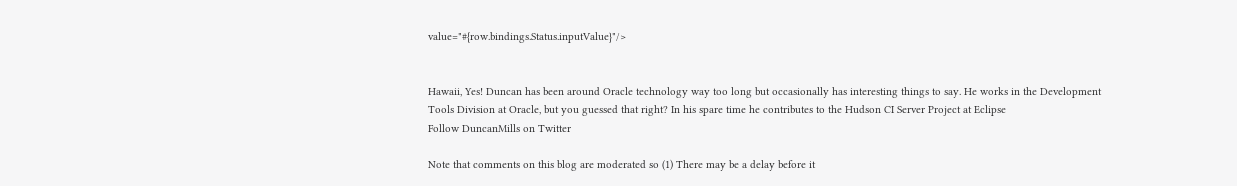value="#{row.bindings.Status.inputValue}"/>


Hawaii, Yes! Duncan has been around Oracle technology way too long but occasionally has interesting things to say. He works in the Development Tools Division at Oracle, but you guessed that right? In his spare time he contributes to the Hudson CI Server Project at Eclipse
Follow DuncanMills on Twitter

Note that comments on this blog are moderated so (1) There may be a delay before it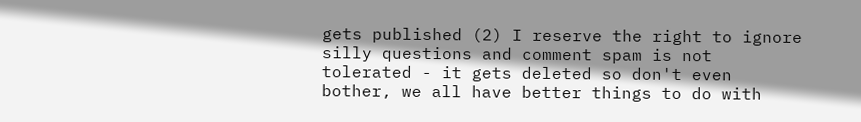gets published (2) I reserve the right to ignore silly questions and comment spam is not tolerated - it gets deleted so don't even bother, we all have better things to do with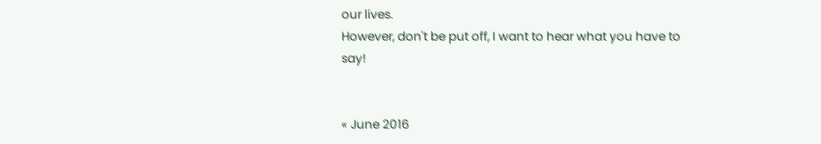our lives.
However, don't be put off, I want to hear what you have to say!


« June 2016